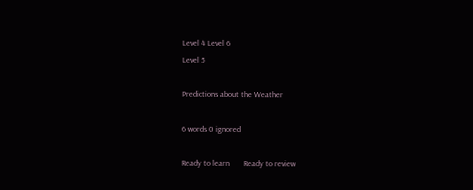Level 4 Level 6
Level 5

Predictions about the Weather

6 words 0 ignored

Ready to learn       Ready to review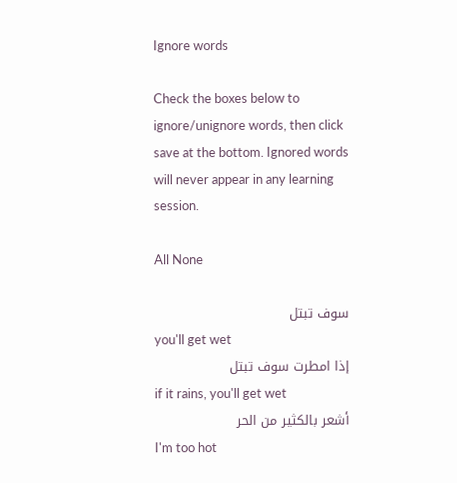Ignore words

Check the boxes below to ignore/unignore words, then click save at the bottom. Ignored words will never appear in any learning session.

All None

سوف تبتل
you'll get wet
إذا امطرت سوف تبتل
if it rains, you'll get wet
أشعر بالكثير من الحر
I'm too hot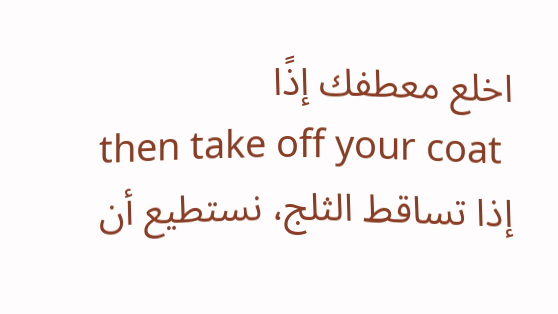اخلع معطفك إذًا
then take off your coat
إذا تساقط الثلج، نستطيع أن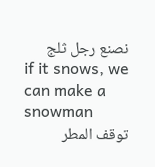نصنع رجل ثلج
if it snows, we can make a snowman
توقف المطر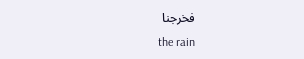فخرجنا
the rain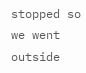stopped so we went outside